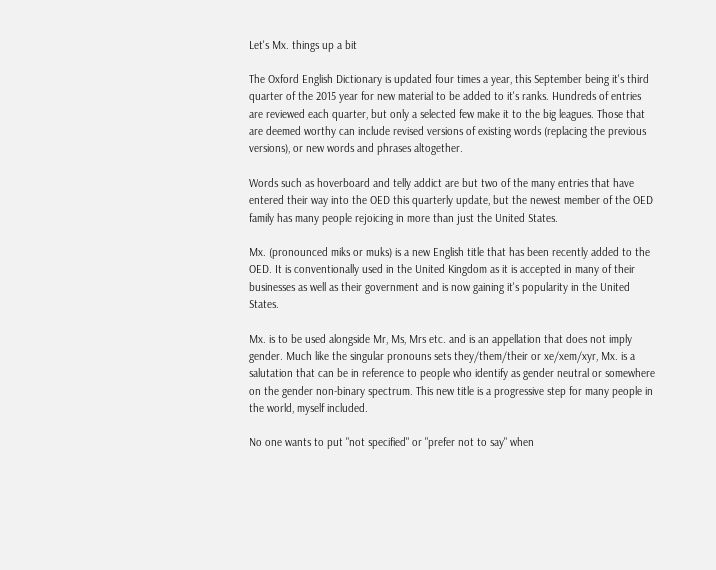Let's Mx. things up a bit

The Oxford English Dictionary is updated four times a year, this September being it's third quarter of the 2015 year for new material to be added to it's ranks. Hundreds of entries are reviewed each quarter, but only a selected few make it to the big leagues. Those that are deemed worthy can include revised versions of existing words (replacing the previous versions), or new words and phrases altogether.

Words such as hoverboard and telly addict are but two of the many entries that have entered their way into the OED this quarterly update, but the newest member of the OED family has many people rejoicing in more than just the United States.

Mx. (pronounced miks or muks) is a new English title that has been recently added to the OED. It is conventionally used in the United Kingdom as it is accepted in many of their businesses as well as their government and is now gaining it's popularity in the United States.

Mx. is to be used alongside Mr, Ms, Mrs etc. and is an appellation that does not imply gender. Much like the singular pronouns sets they/them/their or xe/xem/xyr, Mx. is a salutation that can be in reference to people who identify as gender neutral or somewhere on the gender non-binary spectrum. This new title is a progressive step for many people in the world, myself included.

No one wants to put "not specified" or "prefer not to say" when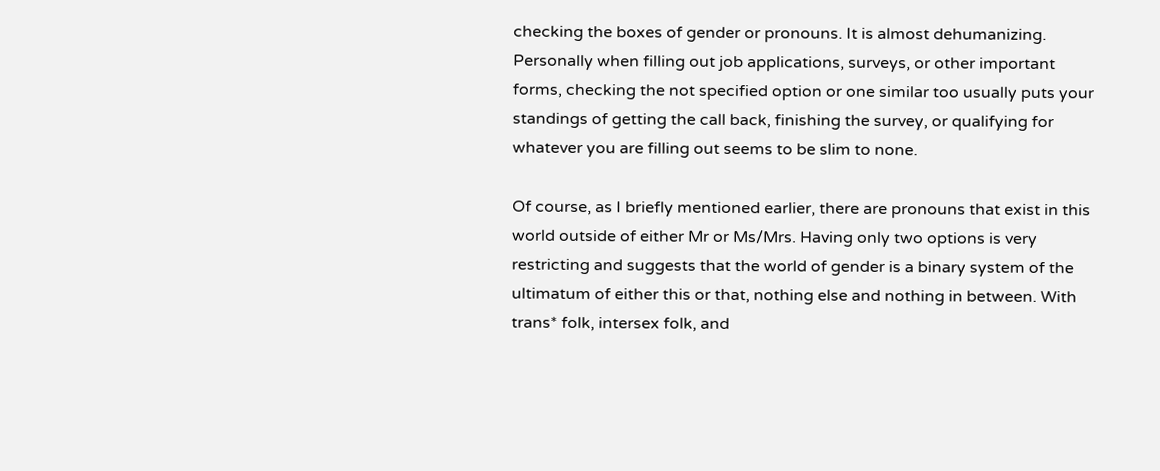checking the boxes of gender or pronouns. It is almost dehumanizing. Personally when filling out job applications, surveys, or other important forms, checking the not specified option or one similar too usually puts your standings of getting the call back, finishing the survey, or qualifying for whatever you are filling out seems to be slim to none.

Of course, as I briefly mentioned earlier, there are pronouns that exist in this world outside of either Mr or Ms/Mrs. Having only two options is very restricting and suggests that the world of gender is a binary system of the ultimatum of either this or that, nothing else and nothing in between. With trans* folk, intersex folk, and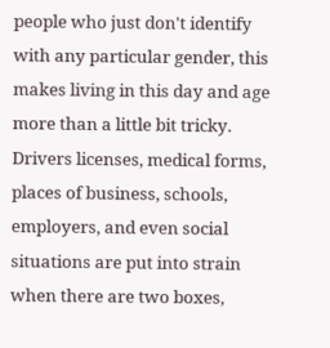people who just don't identify with any particular gender, this makes living in this day and age more than a little bit tricky. Drivers licenses, medical forms, places of business, schools, employers, and even social situations are put into strain when there are two boxes,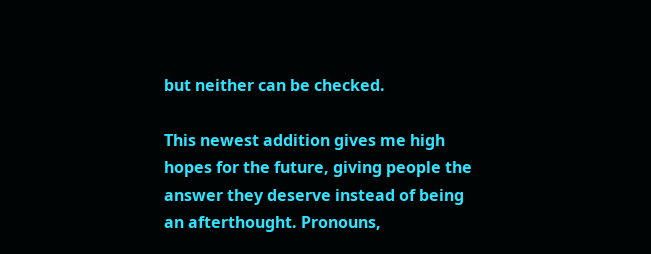but neither can be checked.

This newest addition gives me high hopes for the future, giving people the answer they deserve instead of being an afterthought. Pronouns,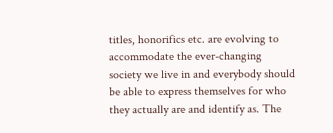titles, honorifics etc. are evolving to accommodate the ever-changing society we live in and everybody should be able to express themselves for who they actually are and identify as. The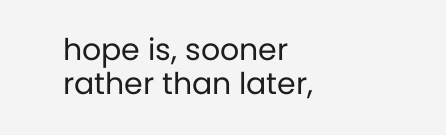hope is, sooner rather than later,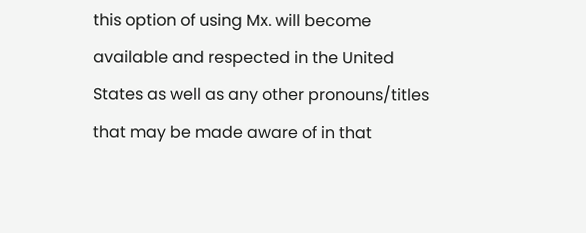this option of using Mx. will become available and respected in the United States as well as any other pronouns/titles that may be made aware of in that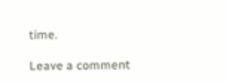time.

Leave a comment